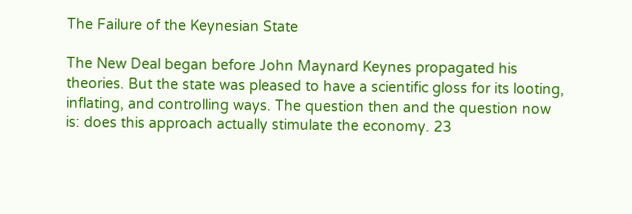The Failure of the Keynesian State

The New Deal began before John Maynard Keynes propagated his theories. But the state was pleased to have a scientific gloss for its looting, inflating, and controlling ways. The question then and the question now is: does this approach actually stimulate the economy. 23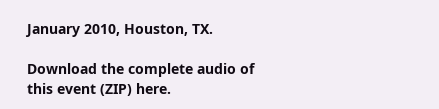January 2010, Houston, TX.

Download the complete audio of this event (ZIP) here.